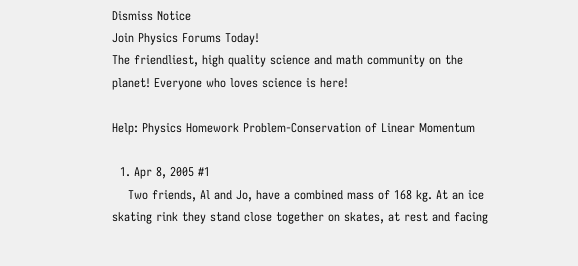Dismiss Notice
Join Physics Forums Today!
The friendliest, high quality science and math community on the planet! Everyone who loves science is here!

Help: Physics Homework Problem-Conservation of Linear Momentum

  1. Apr 8, 2005 #1
    Two friends, Al and Jo, have a combined mass of 168 kg. At an ice skating rink they stand close together on skates, at rest and facing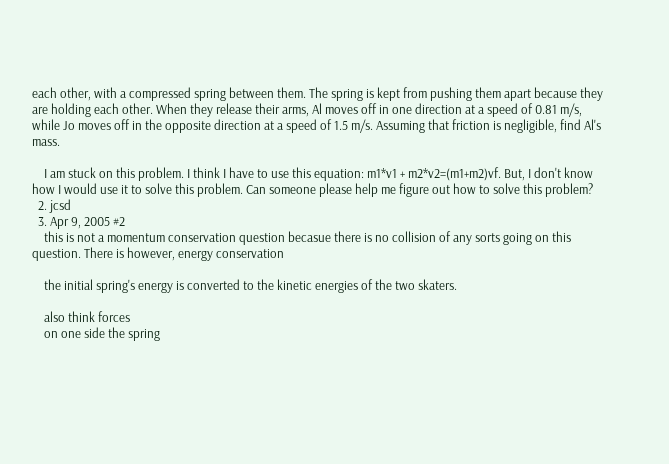each other, with a compressed spring between them. The spring is kept from pushing them apart because they are holding each other. When they release their arms, Al moves off in one direction at a speed of 0.81 m/s, while Jo moves off in the opposite direction at a speed of 1.5 m/s. Assuming that friction is negligible, find Al's mass.

    I am stuck on this problem. I think I have to use this equation: m1*v1 + m2*v2=(m1+m2)vf. But, I don't know how I would use it to solve this problem. Can someone please help me figure out how to solve this problem?
  2. jcsd
  3. Apr 9, 2005 #2
    this is not a momentum conservation question becasue there is no collision of any sorts going on this question. There is however, energy conservation

    the initial spring's energy is converted to the kinetic energies of the two skaters.

    also think forces
    on one side the spring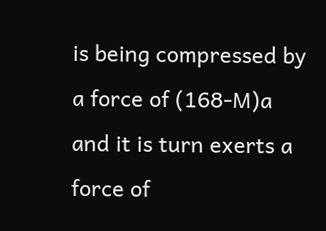is being compressed by a force of (168-M)a and it is turn exerts a force of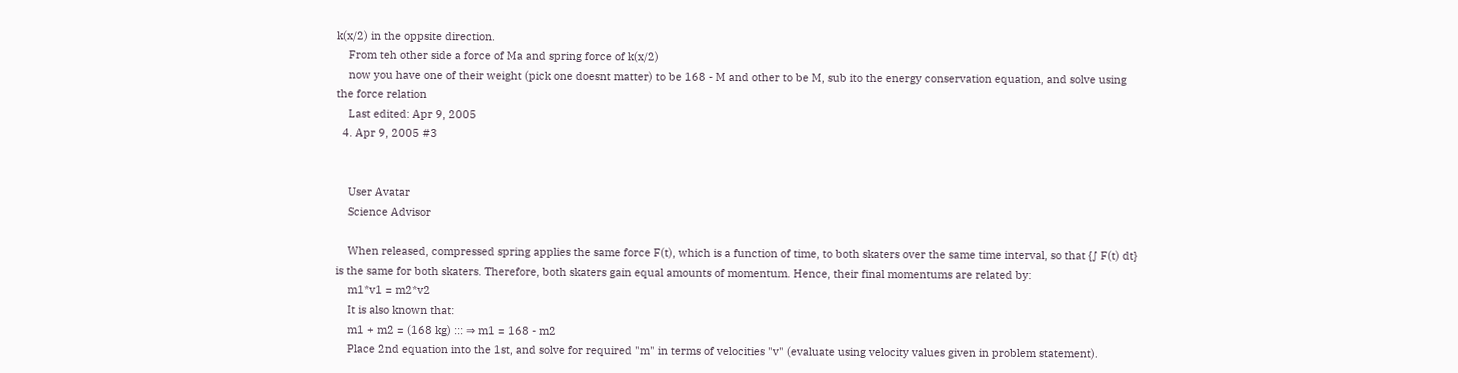k(x/2) in the oppsite direction.
    From teh other side a force of Ma and spring force of k(x/2)
    now you have one of their weight (pick one doesnt matter) to be 168 - M and other to be M, sub ito the energy conservation equation, and solve using the force relation
    Last edited: Apr 9, 2005
  4. Apr 9, 2005 #3


    User Avatar
    Science Advisor

    When released, compressed spring applies the same force F(t), which is a function of time, to both skaters over the same time interval, so that {∫ F(t) dt} is the same for both skaters. Therefore, both skaters gain equal amounts of momentum. Hence, their final momentums are related by:
    m1*v1 = m2*v2
    It is also known that:
    m1 + m2 = (168 kg) ::: ⇒ m1 = 168 - m2
    Place 2nd equation into the 1st, and solve for required "m" in terms of velocities "v" (evaluate using velocity values given in problem statement).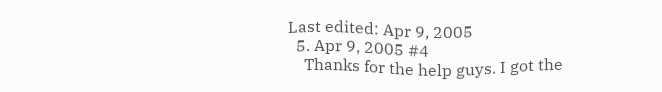Last edited: Apr 9, 2005
  5. Apr 9, 2005 #4
    Thanks for the help guys. I got the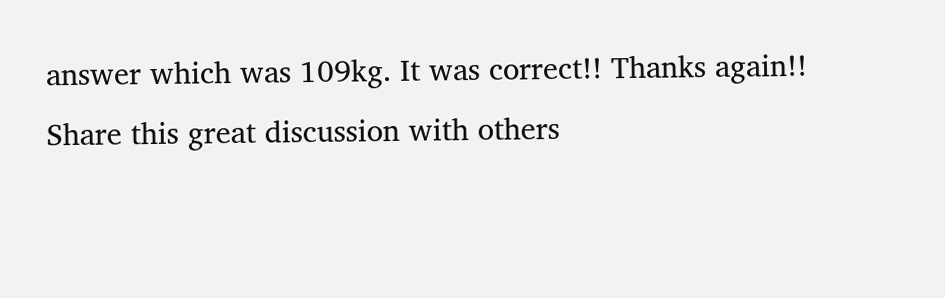answer which was 109kg. It was correct!! Thanks again!!
Share this great discussion with others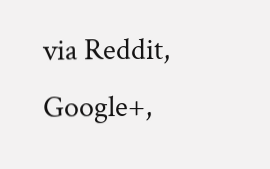via Reddit, Google+,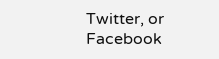Twitter, or Facebook